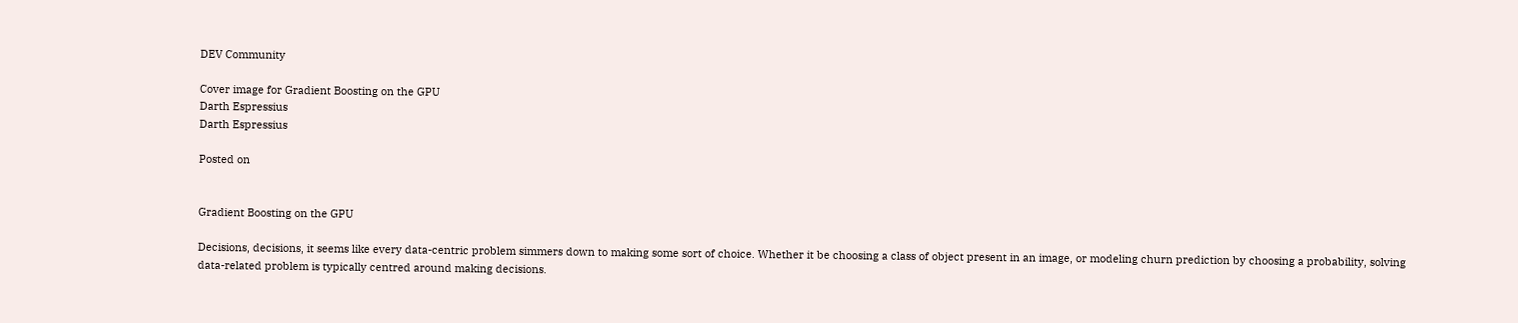DEV Community

Cover image for Gradient Boosting on the GPU
Darth Espressius
Darth Espressius

Posted on


Gradient Boosting on the GPU

Decisions, decisions, it seems like every data-centric problem simmers down to making some sort of choice. Whether it be choosing a class of object present in an image, or modeling churn prediction by choosing a probability, solving data-related problem is typically centred around making decisions.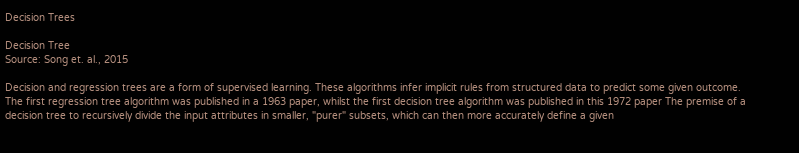Decision Trees

Decision Tree
Source: Song et. al., 2015

Decision and regression trees are a form of supervised learning. These algorithms infer implicit rules from structured data to predict some given outcome.
The first regression tree algorithm was published in a 1963 paper, whilst the first decision tree algorithm was published in this 1972 paper The premise of a decision tree to recursively divide the input attributes in smaller, "purer" subsets, which can then more accurately define a given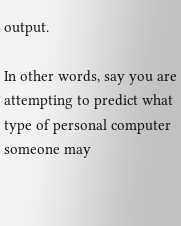output.

In other words, say you are attempting to predict what type of personal computer someone may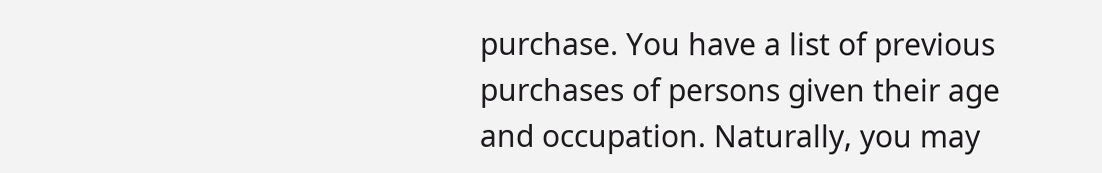purchase. You have a list of previous purchases of persons given their age and occupation. Naturally, you may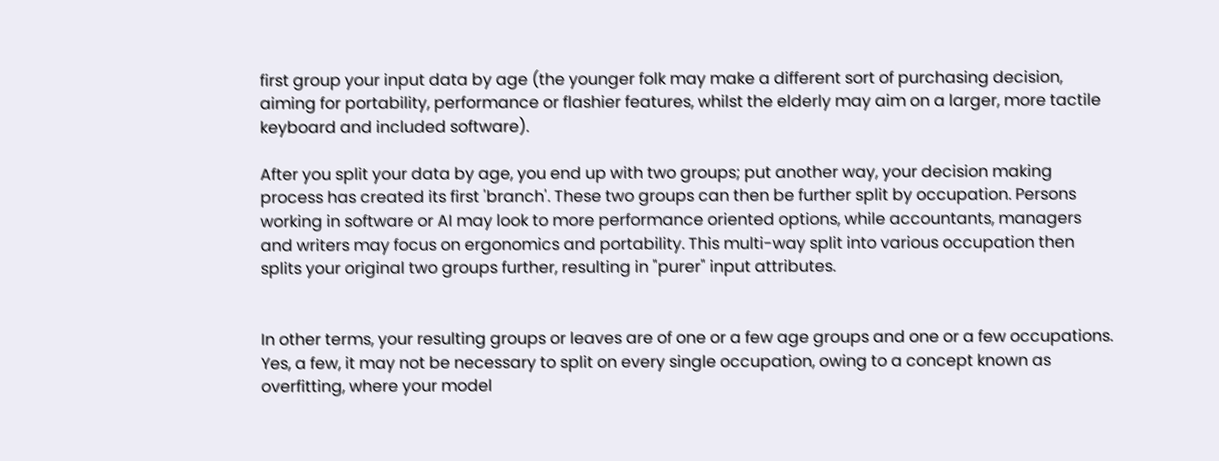first group your input data by age (the younger folk may make a different sort of purchasing decision, aiming for portability, performance or flashier features, whilst the elderly may aim on a larger, more tactile keyboard and included software).

After you split your data by age, you end up with two groups; put another way, your decision making process has created its first 'branch'. These two groups can then be further split by occupation. Persons working in software or AI may look to more performance oriented options, while accountants, managers and writers may focus on ergonomics and portability. This multi-way split into various occupation then splits your original two groups further, resulting in "purer" input attributes.


In other terms, your resulting groups or leaves are of one or a few age groups and one or a few occupations. Yes, a few, it may not be necessary to split on every single occupation, owing to a concept known as overfitting, where your model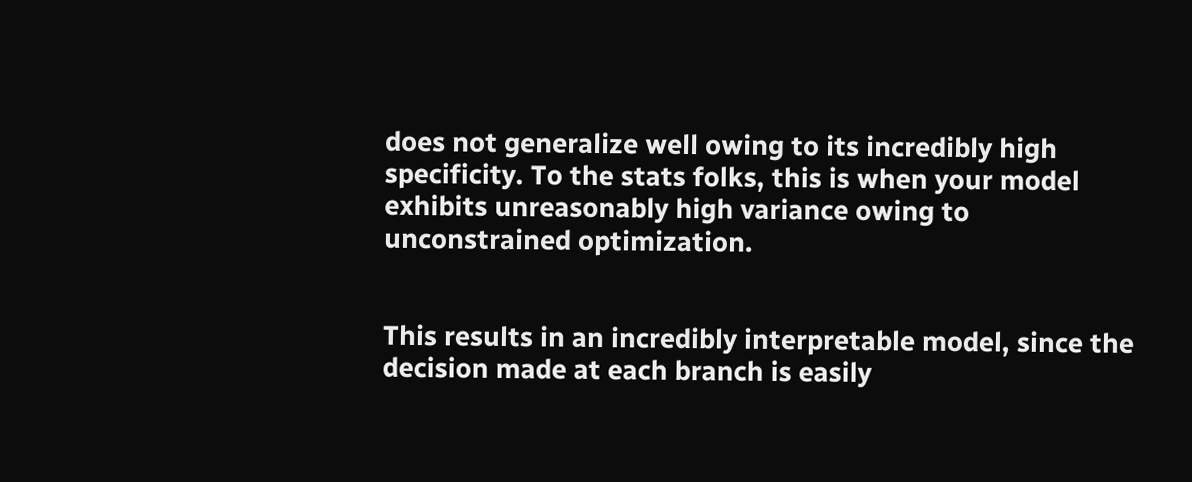does not generalize well owing to its incredibly high specificity. To the stats folks, this is when your model exhibits unreasonably high variance owing to unconstrained optimization.


This results in an incredibly interpretable model, since the decision made at each branch is easily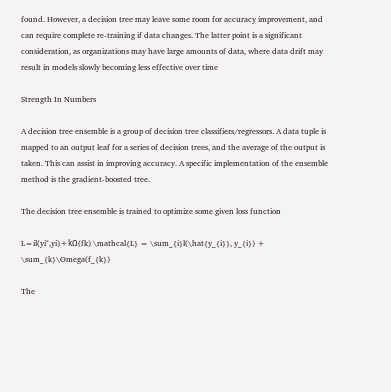found. However, a decision tree may leave some room for accuracy improvement, and can require complete re-training if data changes. The latter point is a significant consideration, as organizations may have large amounts of data, where data drift may result in models slowly becoming less effective over time

Strength In Numbers

A decision tree ensemble is a group of decision tree classifiers/regressors. A data tuple is mapped to an output leaf for a series of decision trees, and the average of the output is taken. This can assist in improving accuracy. A specific implementation of the ensemble method is the gradient-boosted tree.

The decision tree ensemble is trained to optimize some given loss function

L=il(yi^,yi)+kΩ(fk) \mathcal{L} = \sum_{i}l(\hat{y_{i}}, y_{i}) + \sum_{k}\Omega(f_{k})

The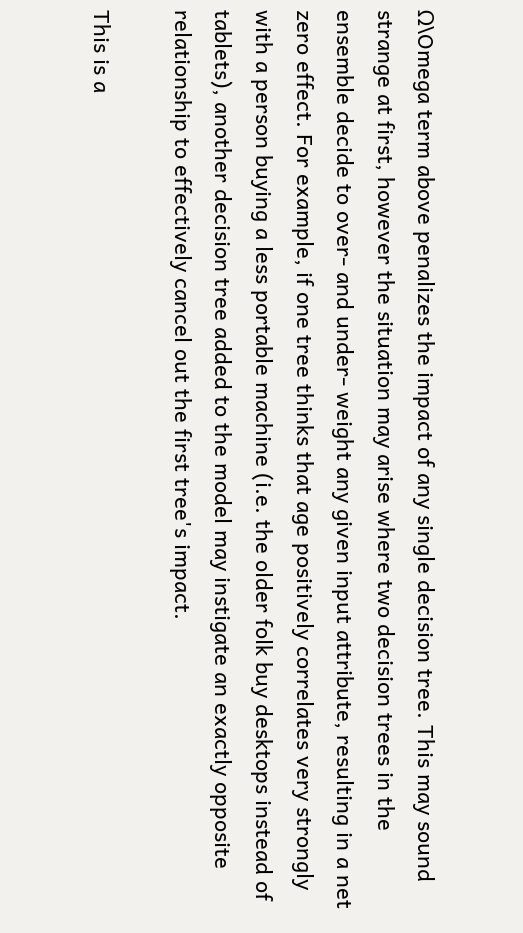Ω\Omega term above penalizes the impact of any single decision tree. This may sound strange at first, however the situation may arise where two decision trees in the ensemble decide to over- and under- weight any given input attribute, resulting in a net zero effect. For example, if one tree thinks that age positively correlates very strongly with a person buying a less portable machine (i.e. the older folk buy desktops instead of tablets), another decision tree added to the model may instigate an exactly opposite relationship to effectively cancel out the first tree's impact.

This is a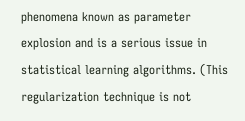phenomena known as parameter explosion and is a serious issue in statistical learning algorithms. (This regularization technique is not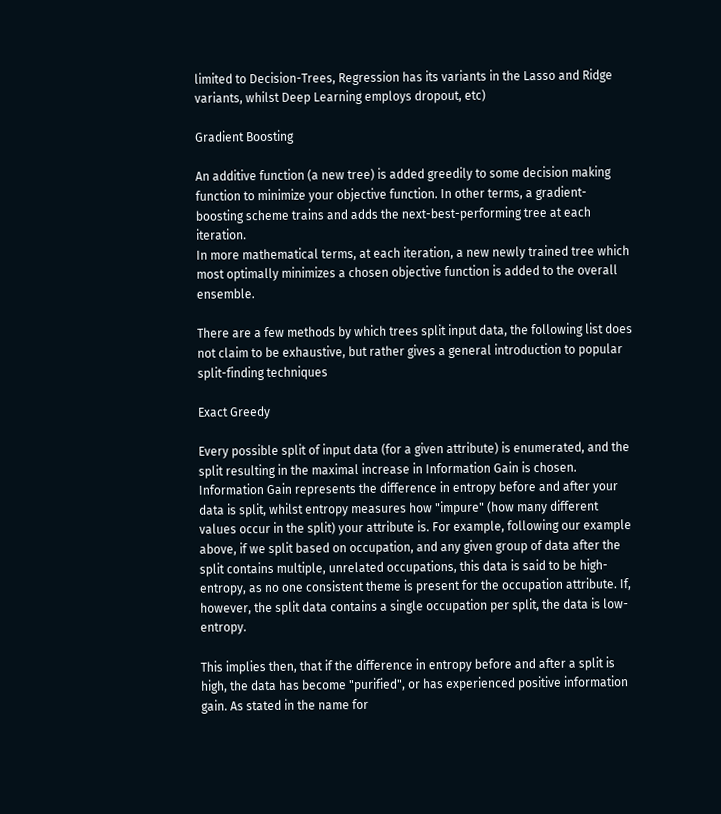limited to Decision-Trees, Regression has its variants in the Lasso and Ridge variants, whilst Deep Learning employs dropout, etc)

Gradient Boosting

An additive function (a new tree) is added greedily to some decision making function to minimize your objective function. In other terms, a gradient-boosting scheme trains and adds the next-best-performing tree at each iteration.
In more mathematical terms, at each iteration, a new newly trained tree which most optimally minimizes a chosen objective function is added to the overall ensemble.

There are a few methods by which trees split input data, the following list does not claim to be exhaustive, but rather gives a general introduction to popular split-finding techniques

Exact Greedy

Every possible split of input data (for a given attribute) is enumerated, and the split resulting in the maximal increase in Information Gain is chosen. Information Gain represents the difference in entropy before and after your data is split, whilst entropy measures how "impure" (how many different values occur in the split) your attribute is. For example, following our example above, if we split based on occupation, and any given group of data after the split contains multiple, unrelated occupations, this data is said to be high-entropy, as no one consistent theme is present for the occupation attribute. If, however, the split data contains a single occupation per split, the data is low-entropy.

This implies then, that if the difference in entropy before and after a split is high, the data has become "purified", or has experienced positive information gain. As stated in the name for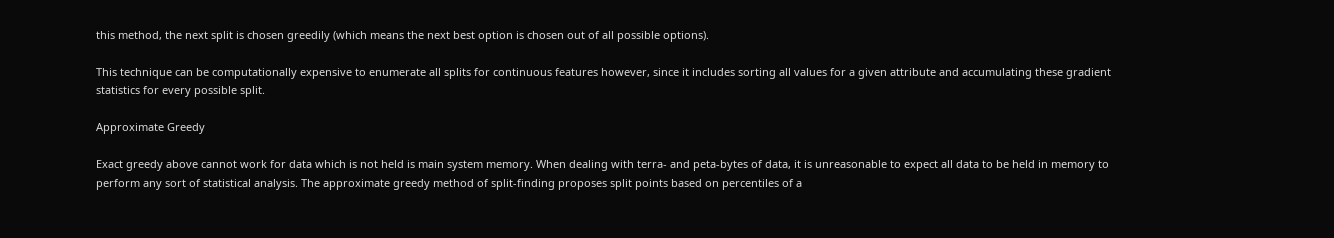this method, the next split is chosen greedily (which means the next best option is chosen out of all possible options).

This technique can be computationally expensive to enumerate all splits for continuous features however, since it includes sorting all values for a given attribute and accumulating these gradient statistics for every possible split.

Approximate Greedy

Exact greedy above cannot work for data which is not held is main system memory. When dealing with terra- and peta-bytes of data, it is unreasonable to expect all data to be held in memory to perform any sort of statistical analysis. The approximate greedy method of split-finding proposes split points based on percentiles of a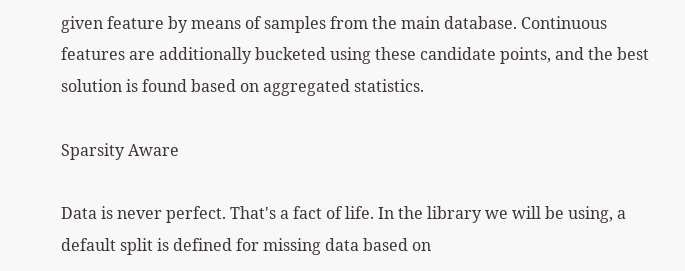given feature by means of samples from the main database. Continuous features are additionally bucketed using these candidate points, and the best solution is found based on aggregated statistics.

Sparsity Aware

Data is never perfect. That's a fact of life. In the library we will be using, a default split is defined for missing data based on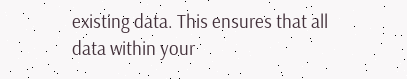existing data. This ensures that all data within your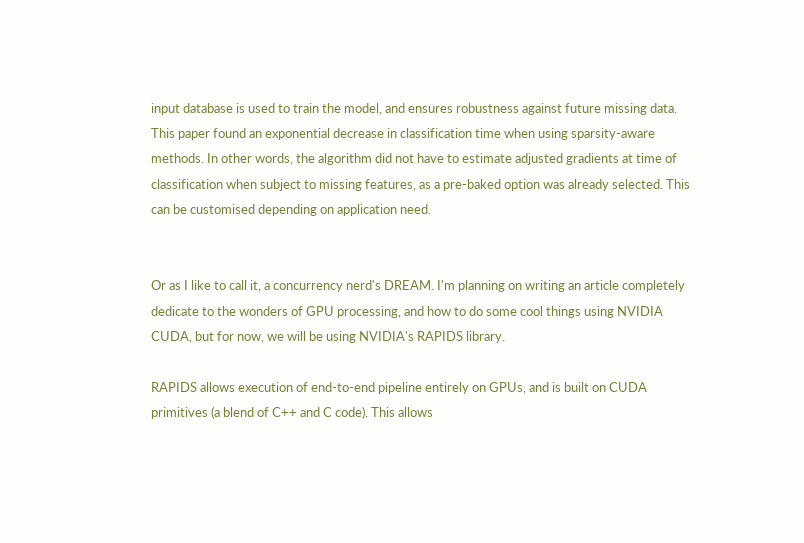input database is used to train the model, and ensures robustness against future missing data. This paper found an exponential decrease in classification time when using sparsity-aware methods. In other words, the algorithm did not have to estimate adjusted gradients at time of classification when subject to missing features, as a pre-baked option was already selected. This can be customised depending on application need.


Or as I like to call it, a concurrency nerd's DREAM. I'm planning on writing an article completely dedicate to the wonders of GPU processing, and how to do some cool things using NVIDIA CUDA, but for now, we will be using NVIDIA's RAPIDS library.

RAPIDS allows execution of end-to-end pipeline entirely on GPUs, and is built on CUDA primitives (a blend of C++ and C code). This allows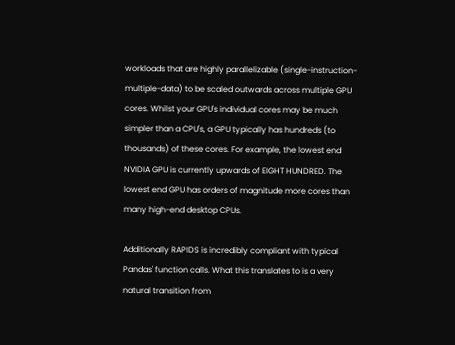workloads that are highly parallelizable (single-instruction-multiple-data) to be scaled outwards across multiple GPU cores. Whilst your GPU's individual cores may be much simpler than a CPU's, a GPU typically has hundreds (to thousands) of these cores. For example, the lowest end NVIDIA GPU is currently upwards of EIGHT HUNDRED. The lowest end GPU has orders of magnitude more cores than many high-end desktop CPUs.

Additionally RAPIDS is incredibly compliant with typical Pandas' function calls. What this translates to is a very natural transition from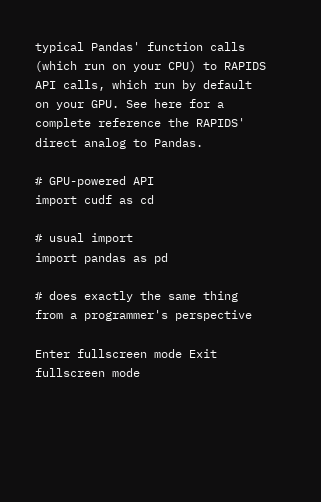typical Pandas' function calls (which run on your CPU) to RAPIDS API calls, which run by default on your GPU. See here for a complete reference the RAPIDS' direct analog to Pandas.

# GPU-powered API
import cudf as cd

# usual import
import pandas as pd

# does exactly the same thing from a programmer's perspective

Enter fullscreen mode Exit fullscreen mode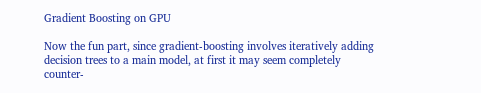Gradient Boosting on GPU

Now the fun part, since gradient-boosting involves iteratively adding decision trees to a main model, at first it may seem completely counter-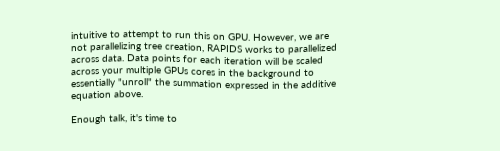intuitive to attempt to run this on GPU. However, we are not parallelizing tree creation, RAPIDS works to parallelized across data. Data points for each iteration will be scaled across your multiple GPUs cores in the background to essentially "unroll" the summation expressed in the additive equation above.

Enough talk, it's time to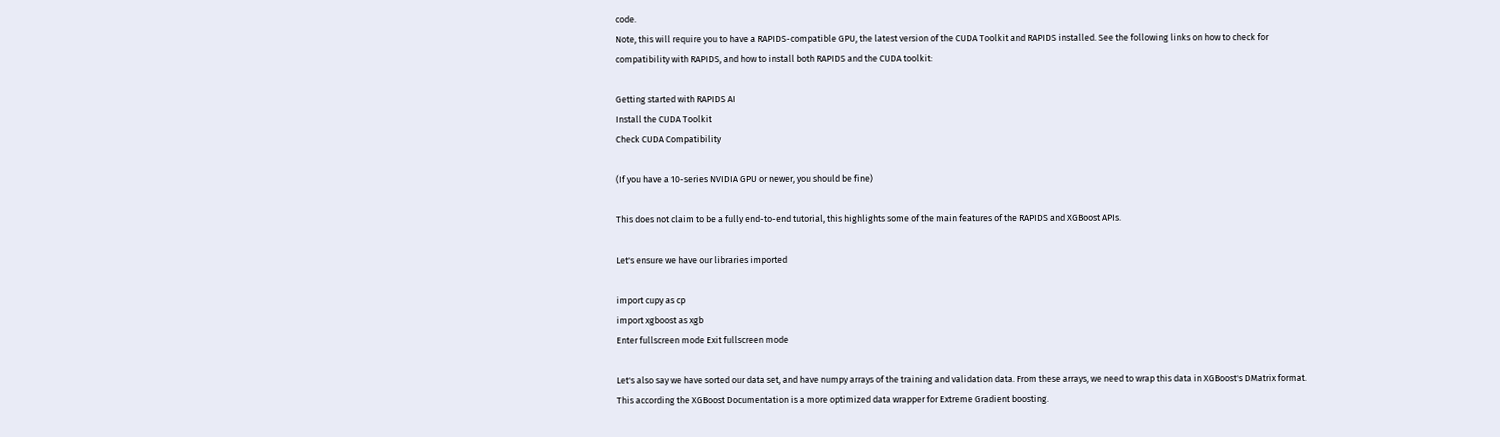code.
Note, this will require you to have a RAPIDS-compatible GPU, the latest version of the CUDA Toolkit and RAPIDS installed. See the following links on how to check for compatibility with RAPIDS, and how to install both RAPIDS and the CUDA toolkit:

Getting started with RAPIDS AI
Install the CUDA Toolkit
Check CUDA Compatibility

(If you have a 10-series NVIDIA GPU or newer, you should be fine)

This does not claim to be a fully end-to-end tutorial, this highlights some of the main features of the RAPIDS and XGBoost APIs.

Let's ensure we have our libraries imported

import cupy as cp
import xgboost as xgb
Enter fullscreen mode Exit fullscreen mode

Let's also say we have sorted our data set, and have numpy arrays of the training and validation data. From these arrays, we need to wrap this data in XGBoost's DMatrix format. This according the XGBoost Documentation is a more optimized data wrapper for Extreme Gradient boosting.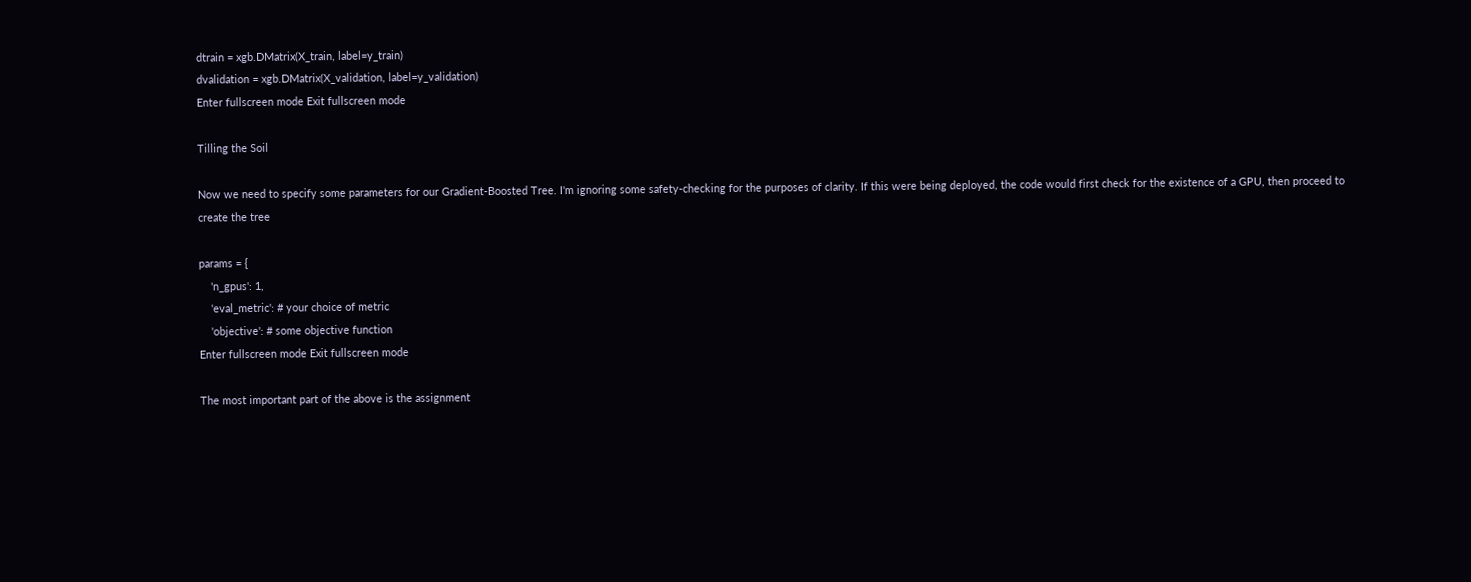dtrain = xgb.DMatrix(X_train, label=y_train)
dvalidation = xgb.DMatrix(X_validation, label=y_validation)
Enter fullscreen mode Exit fullscreen mode

Tilling the Soil

Now we need to specify some parameters for our Gradient-Boosted Tree. I'm ignoring some safety-checking for the purposes of clarity. If this were being deployed, the code would first check for the existence of a GPU, then proceed to create the tree

params = {
    'n_gpus': 1,
    'eval_metric': # your choice of metric
    'objective': # some objective function
Enter fullscreen mode Exit fullscreen mode

The most important part of the above is the assignment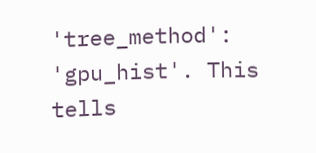'tree_method': 'gpu_hist'. This tells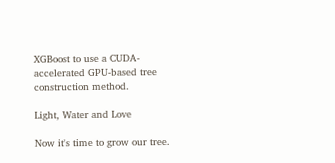XGBoost to use a CUDA-accelerated GPU-based tree construction method.

Light, Water and Love

Now it's time to grow our tree.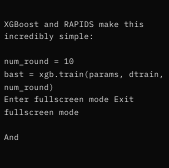XGBoost and RAPIDS make this incredibly simple:

num_round = 10
bast = xgb.train(params, dtrain, num_round)
Enter fullscreen mode Exit fullscreen mode

And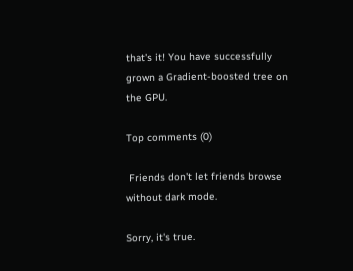that's it! You have successfully grown a Gradient-boosted tree on the GPU.

Top comments (0)

 Friends don't let friends browse without dark mode.

Sorry, it's true.